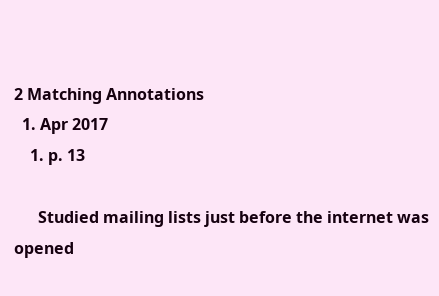2 Matching Annotations
  1. Apr 2017
    1. p. 13

      Studied mailing lists just before the internet was opened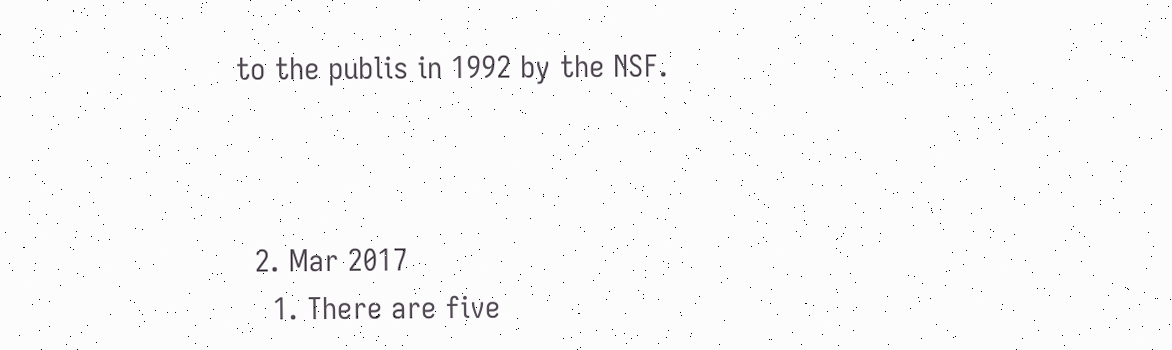to the publis in 1992 by the NSF.



  2. Mar 2017
    1. There are five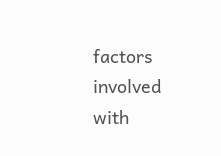factors involved with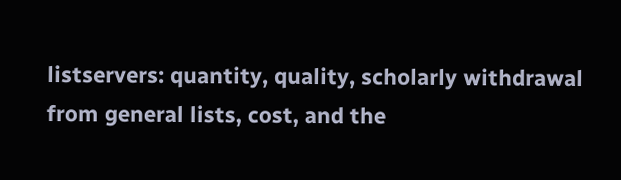listservers: quantity, quality, scholarly withdrawal from general lists, cost, and the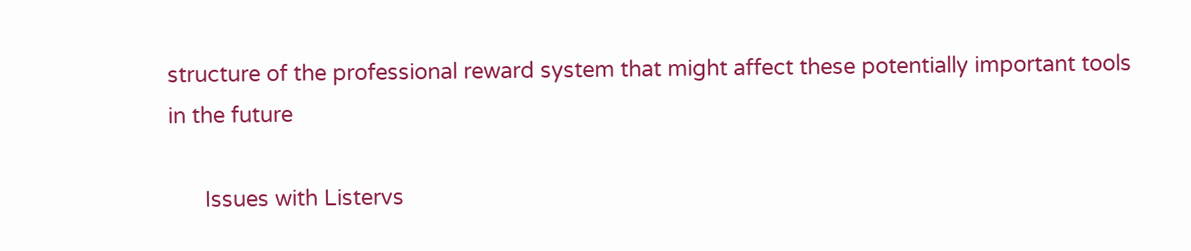structure of the professional reward system that might affect these potentially important tools in the future

      Issues with Listervs